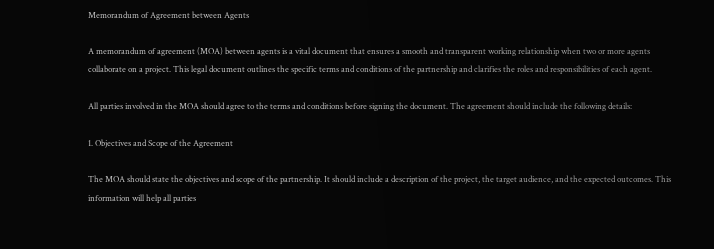Memorandum of Agreement between Agents

A memorandum of agreement (MOA) between agents is a vital document that ensures a smooth and transparent working relationship when two or more agents collaborate on a project. This legal document outlines the specific terms and conditions of the partnership and clarifies the roles and responsibilities of each agent.

All parties involved in the MOA should agree to the terms and conditions before signing the document. The agreement should include the following details:

1. Objectives and Scope of the Agreement

The MOA should state the objectives and scope of the partnership. It should include a description of the project, the target audience, and the expected outcomes. This information will help all parties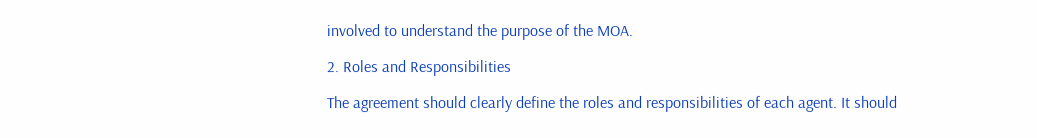involved to understand the purpose of the MOA.

2. Roles and Responsibilities

The agreement should clearly define the roles and responsibilities of each agent. It should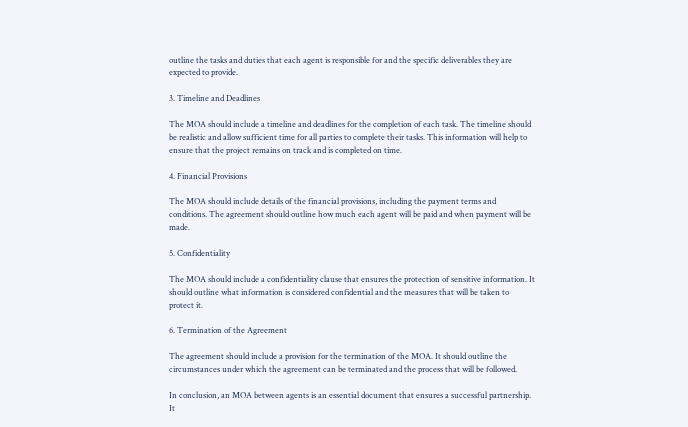outline the tasks and duties that each agent is responsible for and the specific deliverables they are expected to provide.

3. Timeline and Deadlines

The MOA should include a timeline and deadlines for the completion of each task. The timeline should be realistic and allow sufficient time for all parties to complete their tasks. This information will help to ensure that the project remains on track and is completed on time.

4. Financial Provisions

The MOA should include details of the financial provisions, including the payment terms and conditions. The agreement should outline how much each agent will be paid and when payment will be made.

5. Confidentiality

The MOA should include a confidentiality clause that ensures the protection of sensitive information. It should outline what information is considered confidential and the measures that will be taken to protect it.

6. Termination of the Agreement

The agreement should include a provision for the termination of the MOA. It should outline the circumstances under which the agreement can be terminated and the process that will be followed.

In conclusion, an MOA between agents is an essential document that ensures a successful partnership. It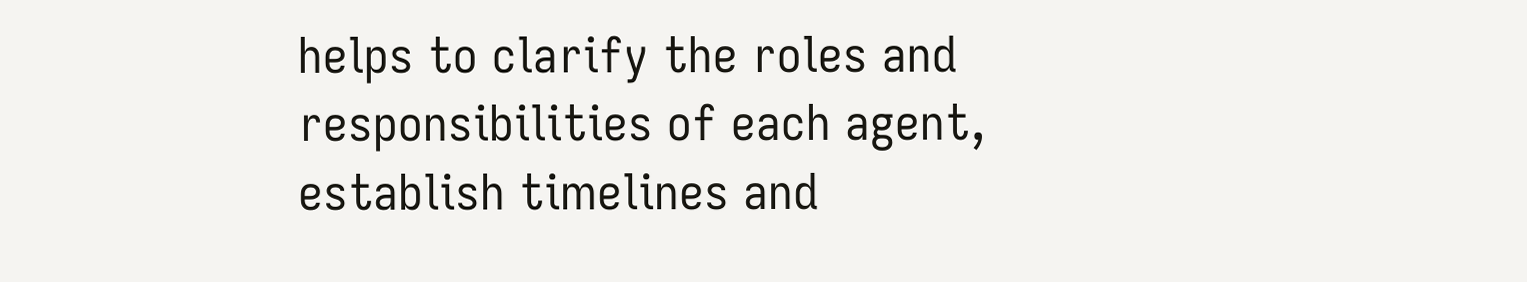helps to clarify the roles and responsibilities of each agent, establish timelines and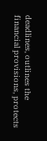deadlines, outlines the financial provisions, protects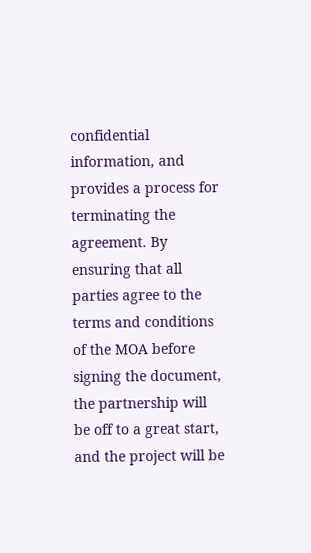confidential information, and provides a process for terminating the agreement. By ensuring that all parties agree to the terms and conditions of the MOA before signing the document, the partnership will be off to a great start, and the project will be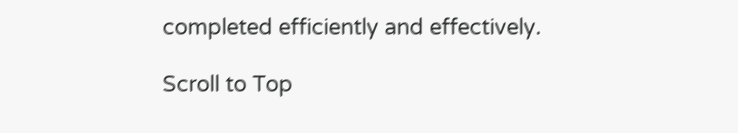completed efficiently and effectively.

Scroll to Top